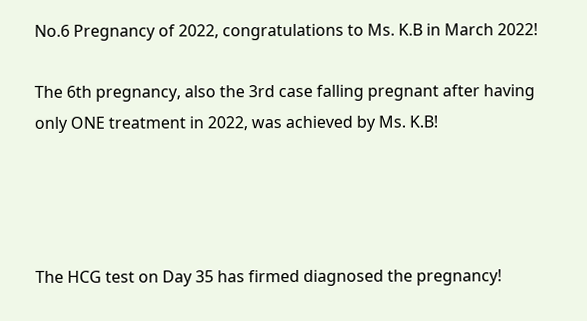No.6 Pregnancy of 2022, congratulations to Ms. K.B in March 2022!

The 6th pregnancy, also the 3rd case falling pregnant after having only ONE treatment in 2022, was achieved by Ms. K.B!




The HCG test on Day 35 has firmed diagnosed the pregnancy!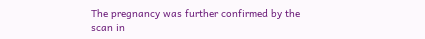The pregnancy was further confirmed by the scan in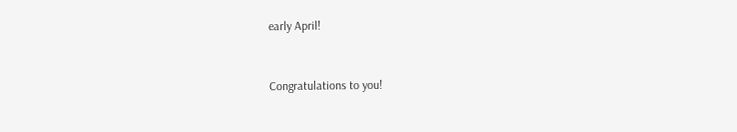early April!



Congratulations to you!